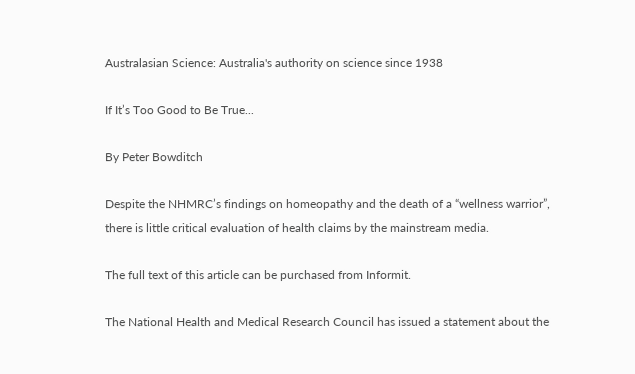Australasian Science: Australia's authority on science since 1938

If It’s Too Good to Be True...

By Peter Bowditch

Despite the NHMRC’s findings on homeopathy and the death of a “wellness warrior”, there is little critical evaluation of health claims by the mainstream media.

The full text of this article can be purchased from Informit.

The National Health and Medical Research Council has issued a statement about the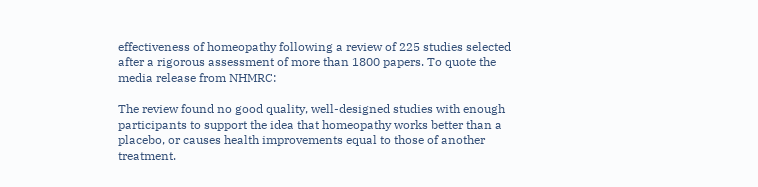effectiveness of homeopathy following a review of 225 studies selected after a rigorous assessment of more than 1800 papers. To quote the media release from NHMRC:

The review found no good quality, well-designed studies with enough participants to support the idea that homeopathy works better than a placebo, or causes health improvements equal to those of another treatment.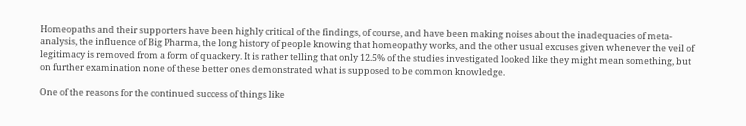Homeopaths and their supporters have been highly critical of the findings, of course, and have been making noises about the inadequacies of meta-analysis, the influence of Big Pharma, the long history of people knowing that homeopathy works, and the other usual excuses given whenever the veil of legitimacy is removed from a form of quackery. It is rather telling that only 12.5% of the studies investigated looked like they might mean something, but on further examination none of these better ones demonstrated what is supposed to be common knowledge.

One of the reasons for the continued success of things like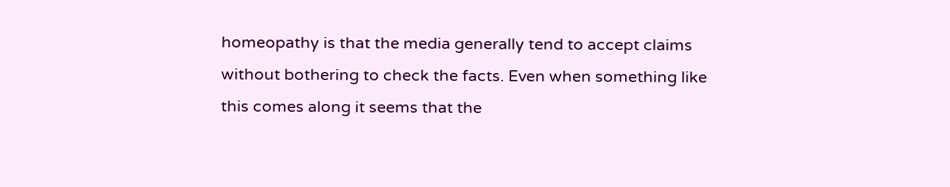homeopathy is that the media generally tend to accept claims without bothering to check the facts. Even when something like this comes along it seems that the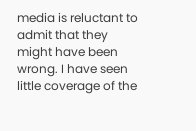media is reluctant to admit that they might have been wrong. I have seen little coverage of the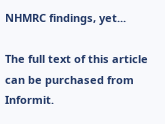NHMRC findings, yet...

The full text of this article can be purchased from Informit.